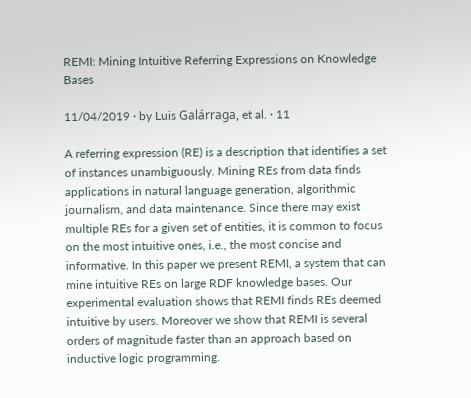REMI: Mining Intuitive Referring Expressions on Knowledge Bases

11/04/2019 ∙ by Luis Galárraga, et al. ∙ 11

A referring expression (RE) is a description that identifies a set of instances unambiguously. Mining REs from data finds applications in natural language generation, algorithmic journalism, and data maintenance. Since there may exist multiple REs for a given set of entities, it is common to focus on the most intuitive ones, i.e., the most concise and informative. In this paper we present REMI, a system that can mine intuitive REs on large RDF knowledge bases. Our experimental evaluation shows that REMI finds REs deemed intuitive by users. Moreover we show that REMI is several orders of magnitude faster than an approach based on inductive logic programming.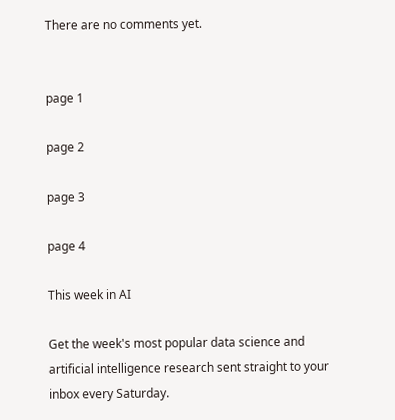There are no comments yet.


page 1

page 2

page 3

page 4

This week in AI

Get the week's most popular data science and artificial intelligence research sent straight to your inbox every Saturday.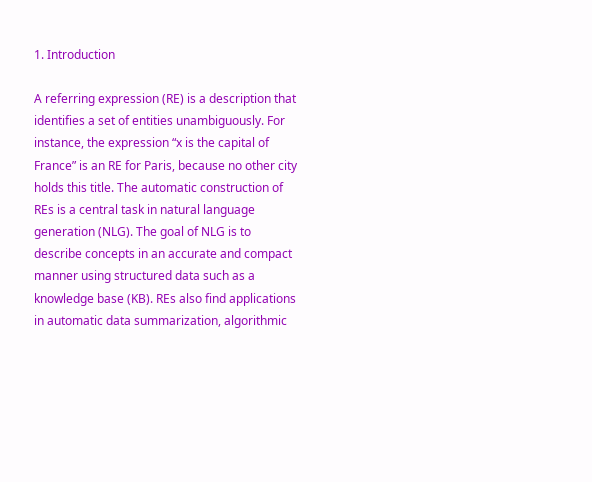1. Introduction

A referring expression (RE) is a description that identifies a set of entities unambiguously. For instance, the expression “x is the capital of France” is an RE for Paris, because no other city holds this title. The automatic construction of REs is a central task in natural language generation (NLG). The goal of NLG is to describe concepts in an accurate and compact manner using structured data such as a knowledge base (KB). REs also find applications in automatic data summarization, algorithmic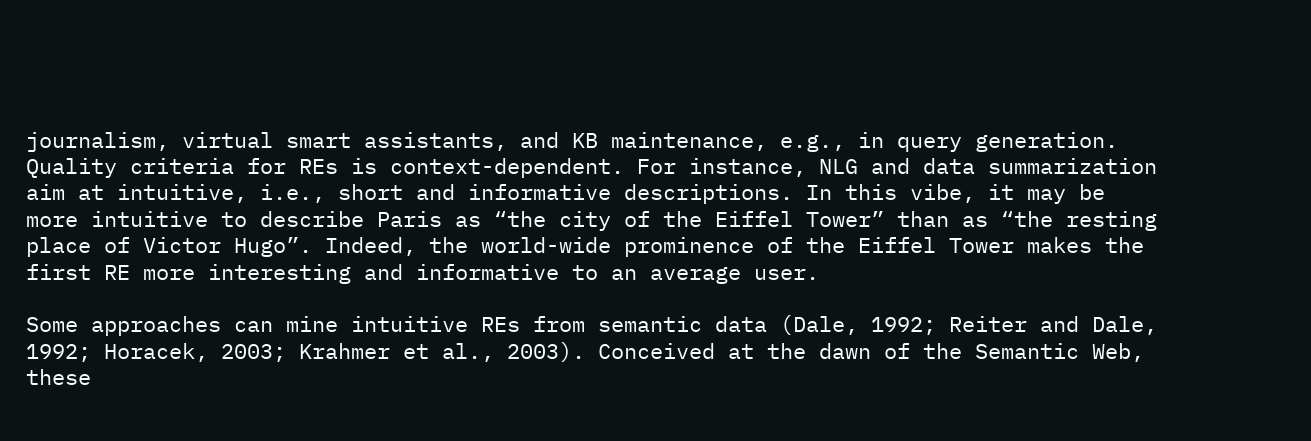journalism, virtual smart assistants, and KB maintenance, e.g., in query generation. Quality criteria for REs is context-dependent. For instance, NLG and data summarization aim at intuitive, i.e., short and informative descriptions. In this vibe, it may be more intuitive to describe Paris as “the city of the Eiffel Tower” than as “the resting place of Victor Hugo”. Indeed, the world-wide prominence of the Eiffel Tower makes the first RE more interesting and informative to an average user.

Some approaches can mine intuitive REs from semantic data (Dale, 1992; Reiter and Dale, 1992; Horacek, 2003; Krahmer et al., 2003). Conceived at the dawn of the Semantic Web, these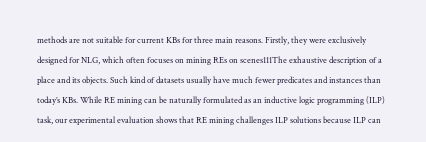methods are not suitable for current KBs for three main reasons. Firstly, they were exclusively designed for NLG, which often focuses on mining REs on scenes111The exhaustive description of a place and its objects. Such kind of datasets usually have much fewer predicates and instances than today’s KBs. While RE mining can be naturally formulated as an inductive logic programming (ILP) task, our experimental evaluation shows that RE mining challenges ILP solutions because ILP can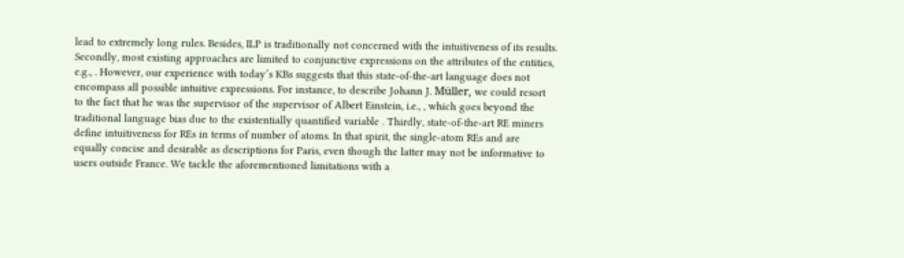lead to extremely long rules. Besides, ILP is traditionally not concerned with the intuitiveness of its results. Secondly, most existing approaches are limited to conjunctive expressions on the attributes of the entities, e.g., . However, our experience with today’s KBs suggests that this state-of-the-art language does not encompass all possible intuitive expressions. For instance, to describe Johann J. Müller, we could resort to the fact that he was the supervisor of the supervisor of Albert Einstein, i.e., , which goes beyond the traditional language bias due to the existentially quantified variable . Thirdly, state-of-the-art RE miners define intuitiveness for REs in terms of number of atoms. In that spirit, the single-atom REs and are equally concise and desirable as descriptions for Paris, even though the latter may not be informative to users outside France. We tackle the aforementioned limitations with a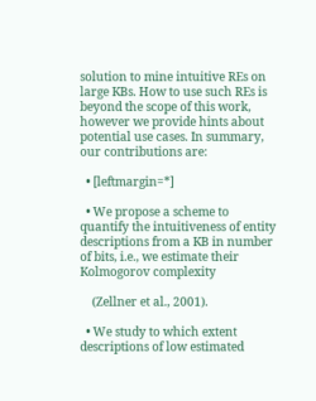solution to mine intuitive REs on large KBs. How to use such REs is beyond the scope of this work, however we provide hints about potential use cases. In summary, our contributions are:

  • [leftmargin=*]

  • We propose a scheme to quantify the intuitiveness of entity descriptions from a KB in number of bits, i.e., we estimate their Kolmogorov complexity

    (Zellner et al., 2001).

  • We study to which extent descriptions of low estimated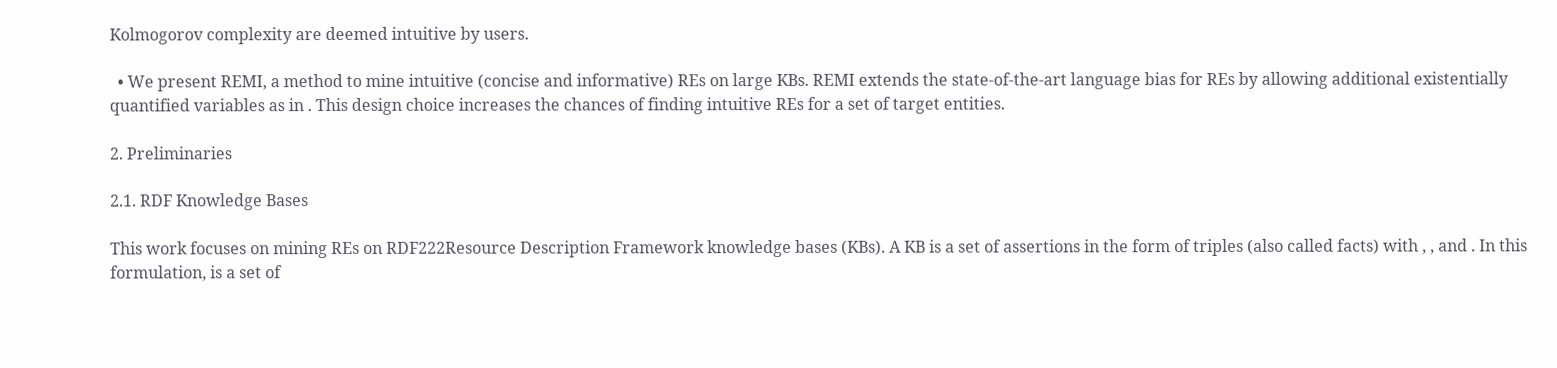Kolmogorov complexity are deemed intuitive by users.

  • We present REMI, a method to mine intuitive (concise and informative) REs on large KBs. REMI extends the state-of-the-art language bias for REs by allowing additional existentially quantified variables as in . This design choice increases the chances of finding intuitive REs for a set of target entities.

2. Preliminaries

2.1. RDF Knowledge Bases

This work focuses on mining REs on RDF222Resource Description Framework knowledge bases (KBs). A KB is a set of assertions in the form of triples (also called facts) with , , and . In this formulation, is a set of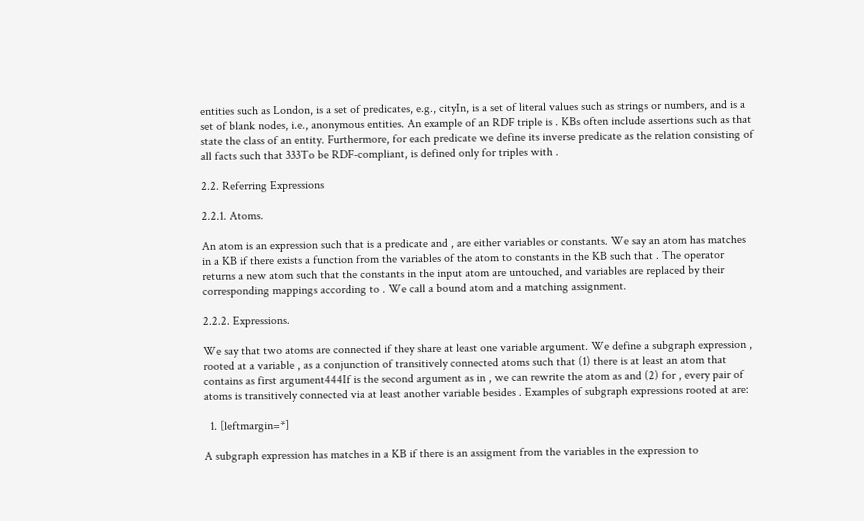entities such as London, is a set of predicates, e.g., cityIn, is a set of literal values such as strings or numbers, and is a set of blank nodes, i.e., anonymous entities. An example of an RDF triple is . KBs often include assertions such as that state the class of an entity. Furthermore, for each predicate we define its inverse predicate as the relation consisting of all facts such that 333To be RDF-compliant, is defined only for triples with .

2.2. Referring Expressions

2.2.1. Atoms.

An atom is an expression such that is a predicate and , are either variables or constants. We say an atom has matches in a KB if there exists a function from the variables of the atom to constants in the KB such that . The operator returns a new atom such that the constants in the input atom are untouched, and variables are replaced by their corresponding mappings according to . We call a bound atom and a matching assignment.

2.2.2. Expressions.

We say that two atoms are connected if they share at least one variable argument. We define a subgraph expression , rooted at a variable , as a conjunction of transitively connected atoms such that (1) there is at least an atom that contains as first argument444If is the second argument as in , we can rewrite the atom as and (2) for , every pair of atoms is transitively connected via at least another variable besides . Examples of subgraph expressions rooted at are:

  1. [leftmargin=*]

A subgraph expression has matches in a KB if there is an assigment from the variables in the expression to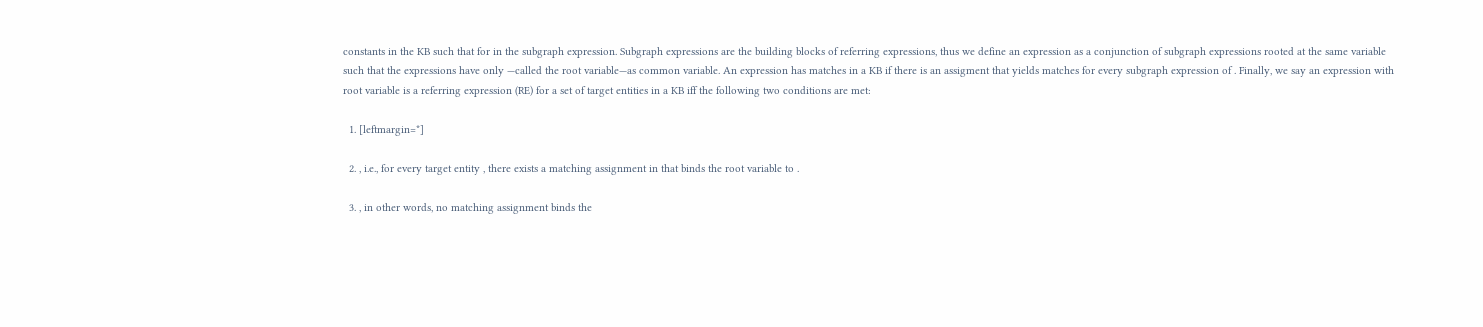constants in the KB such that for in the subgraph expression. Subgraph expressions are the building blocks of referring expressions, thus we define an expression as a conjunction of subgraph expressions rooted at the same variable such that the expressions have only —called the root variable—as common variable. An expression has matches in a KB if there is an assigment that yields matches for every subgraph expression of . Finally, we say an expression with root variable is a referring expression (RE) for a set of target entities in a KB iff the following two conditions are met:

  1. [leftmargin=*]

  2. , i.e., for every target entity , there exists a matching assignment in that binds the root variable to .

  3. , in other words, no matching assignment binds the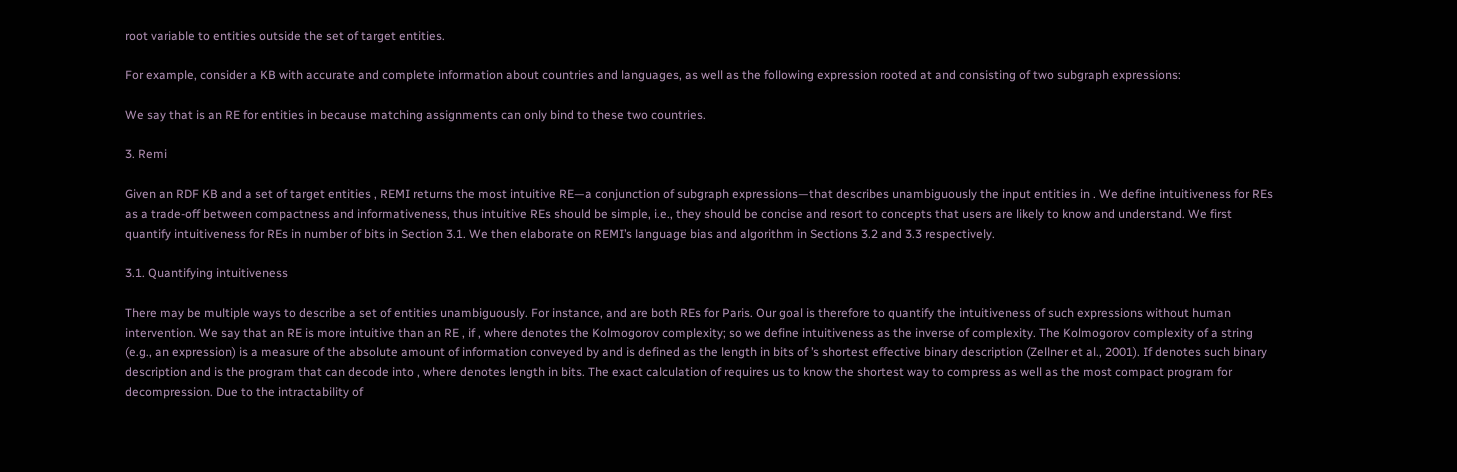root variable to entities outside the set of target entities.

For example, consider a KB with accurate and complete information about countries and languages, as well as the following expression rooted at and consisting of two subgraph expressions:

We say that is an RE for entities in because matching assignments can only bind to these two countries.

3. Remi

Given an RDF KB and a set of target entities , REMI returns the most intuitive RE—a conjunction of subgraph expressions—that describes unambiguously the input entities in . We define intuitiveness for REs as a trade-off between compactness and informativeness, thus intuitive REs should be simple, i.e., they should be concise and resort to concepts that users are likely to know and understand. We first quantify intuitiveness for REs in number of bits in Section 3.1. We then elaborate on REMI’s language bias and algorithm in Sections 3.2 and 3.3 respectively.

3.1. Quantifying intuitiveness

There may be multiple ways to describe a set of entities unambiguously. For instance, and are both REs for Paris. Our goal is therefore to quantify the intuitiveness of such expressions without human intervention. We say that an RE is more intuitive than an RE , if , where denotes the Kolmogorov complexity; so we define intuitiveness as the inverse of complexity. The Kolmogorov complexity of a string (e.g., an expression) is a measure of the absolute amount of information conveyed by and is defined as the length in bits of ’s shortest effective binary description (Zellner et al., 2001). If denotes such binary description and is the program that can decode into , where denotes length in bits. The exact calculation of requires us to know the shortest way to compress as well as the most compact program for decompression. Due to the intractability of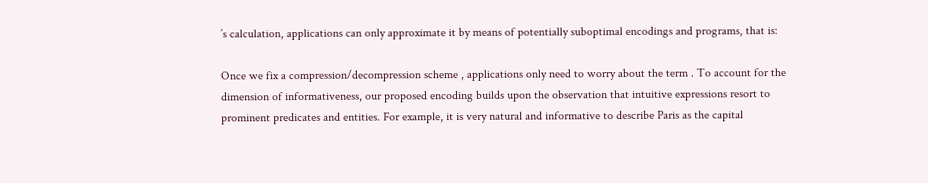’s calculation, applications can only approximate it by means of potentially suboptimal encodings and programs, that is:

Once we fix a compression/decompression scheme , applications only need to worry about the term . To account for the dimension of informativeness, our proposed encoding builds upon the observation that intuitive expressions resort to prominent predicates and entities. For example, it is very natural and informative to describe Paris as the capital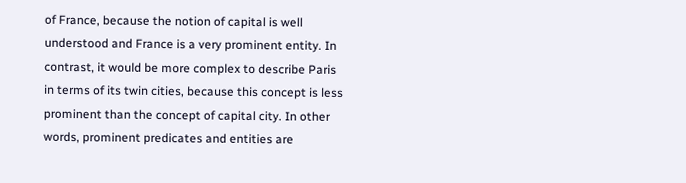of France, because the notion of capital is well understood and France is a very prominent entity. In contrast, it would be more complex to describe Paris in terms of its twin cities, because this concept is less prominent than the concept of capital city. In other words, prominent predicates and entities are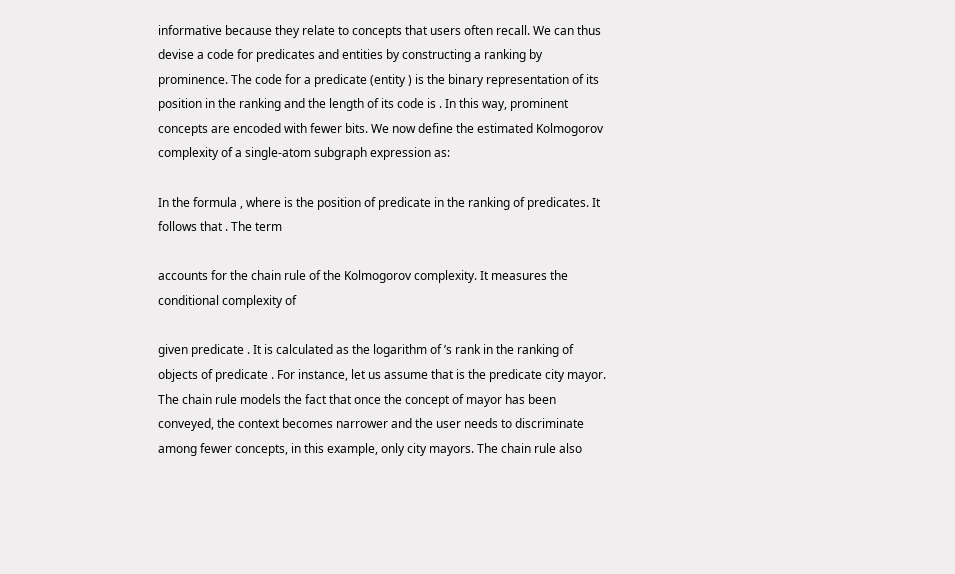informative because they relate to concepts that users often recall. We can thus devise a code for predicates and entities by constructing a ranking by prominence. The code for a predicate (entity ) is the binary representation of its position in the ranking and the length of its code is . In this way, prominent concepts are encoded with fewer bits. We now define the estimated Kolmogorov complexity of a single-atom subgraph expression as:

In the formula , where is the position of predicate in the ranking of predicates. It follows that . The term

accounts for the chain rule of the Kolmogorov complexity. It measures the conditional complexity of

given predicate . It is calculated as the logarithm of ’s rank in the ranking of objects of predicate . For instance, let us assume that is the predicate city mayor. The chain rule models the fact that once the concept of mayor has been conveyed, the context becomes narrower and the user needs to discriminate among fewer concepts, in this example, only city mayors. The chain rule also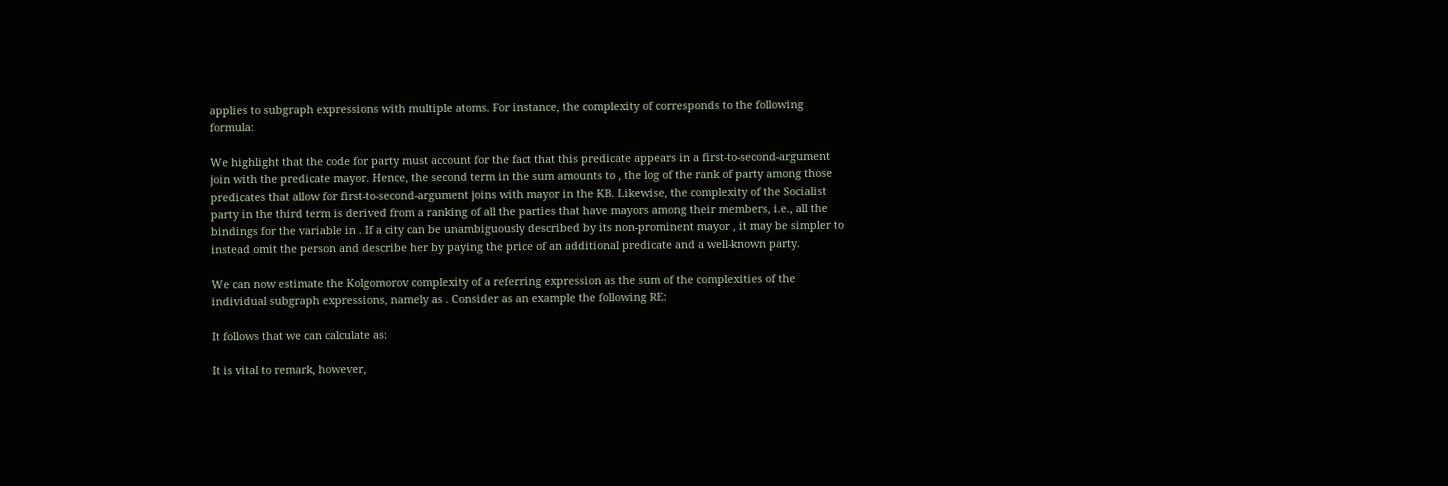applies to subgraph expressions with multiple atoms. For instance, the complexity of corresponds to the following formula:

We highlight that the code for party must account for the fact that this predicate appears in a first-to-second-argument join with the predicate mayor. Hence, the second term in the sum amounts to , the log of the rank of party among those predicates that allow for first-to-second-argument joins with mayor in the KB. Likewise, the complexity of the Socialist party in the third term is derived from a ranking of all the parties that have mayors among their members, i.e., all the bindings for the variable in . If a city can be unambiguously described by its non-prominent mayor , it may be simpler to instead omit the person and describe her by paying the price of an additional predicate and a well-known party.

We can now estimate the Kolgomorov complexity of a referring expression as the sum of the complexities of the individual subgraph expressions, namely as . Consider as an example the following RE:

It follows that we can calculate as:

It is vital to remark, however,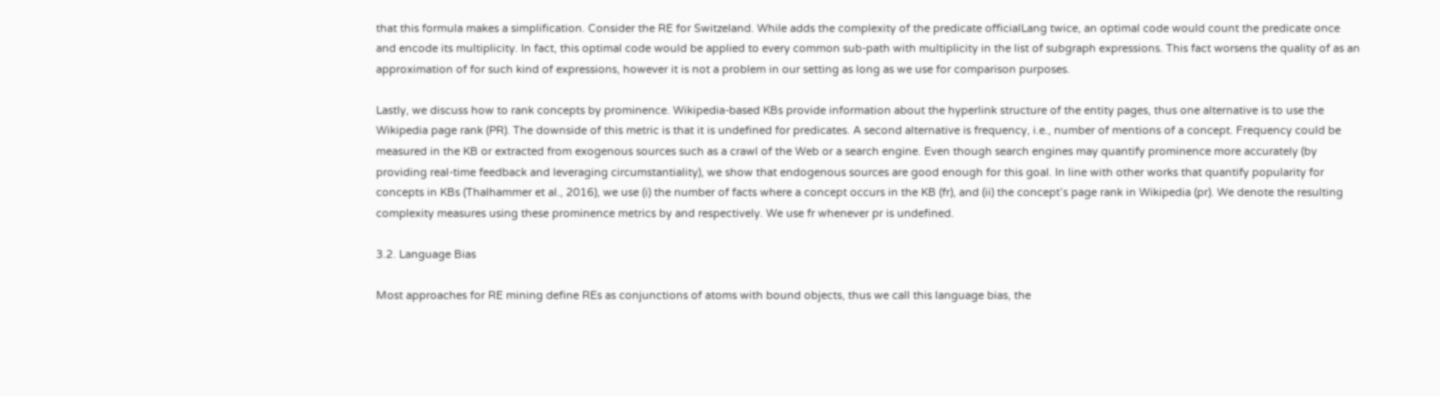that this formula makes a simplification. Consider the RE for Switzeland. While adds the complexity of the predicate officialLang twice, an optimal code would count the predicate once and encode its multiplicity. In fact, this optimal code would be applied to every common sub-path with multiplicity in the list of subgraph expressions. This fact worsens the quality of as an approximation of for such kind of expressions, however it is not a problem in our setting as long as we use for comparison purposes.

Lastly, we discuss how to rank concepts by prominence. Wikipedia-based KBs provide information about the hyperlink structure of the entity pages, thus one alternative is to use the Wikipedia page rank (PR). The downside of this metric is that it is undefined for predicates. A second alternative is frequency, i.e., number of mentions of a concept. Frequency could be measured in the KB or extracted from exogenous sources such as a crawl of the Web or a search engine. Even though search engines may quantify prominence more accurately (by providing real-time feedback and leveraging circumstantiality), we show that endogenous sources are good enough for this goal. In line with other works that quantify popularity for concepts in KBs (Thalhammer et al., 2016), we use (i) the number of facts where a concept occurs in the KB (fr), and (ii) the concept’s page rank in Wikipedia (pr). We denote the resulting complexity measures using these prominence metrics by and respectively. We use fr whenever pr is undefined.

3.2. Language Bias

Most approaches for RE mining define REs as conjunctions of atoms with bound objects, thus we call this language bias, the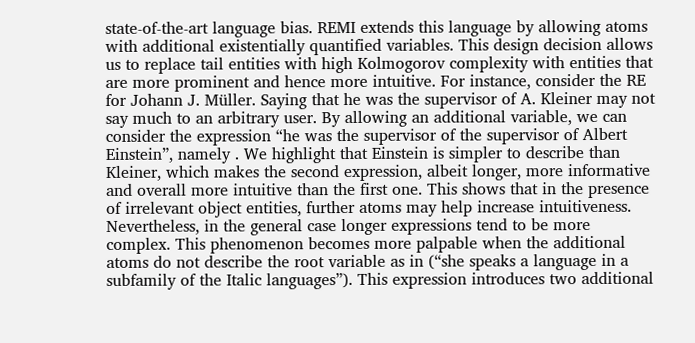state-of-the-art language bias. REMI extends this language by allowing atoms with additional existentially quantified variables. This design decision allows us to replace tail entities with high Kolmogorov complexity with entities that are more prominent and hence more intuitive. For instance, consider the RE for Johann J. Müller. Saying that he was the supervisor of A. Kleiner may not say much to an arbitrary user. By allowing an additional variable, we can consider the expression “he was the supervisor of the supervisor of Albert Einstein”, namely . We highlight that Einstein is simpler to describe than Kleiner, which makes the second expression, albeit longer, more informative and overall more intuitive than the first one. This shows that in the presence of irrelevant object entities, further atoms may help increase intuitiveness. Nevertheless, in the general case longer expressions tend to be more complex. This phenomenon becomes more palpable when the additional atoms do not describe the root variable as in (“she speaks a language in a subfamily of the Italic languages”). This expression introduces two additional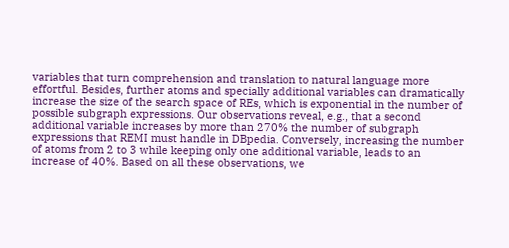variables that turn comprehension and translation to natural language more effortful. Besides, further atoms and specially additional variables can dramatically increase the size of the search space of REs, which is exponential in the number of possible subgraph expressions. Our observations reveal, e.g., that a second additional variable increases by more than 270% the number of subgraph expressions that REMI must handle in DBpedia. Conversely, increasing the number of atoms from 2 to 3 while keeping only one additional variable, leads to an increase of 40%. Based on all these observations, we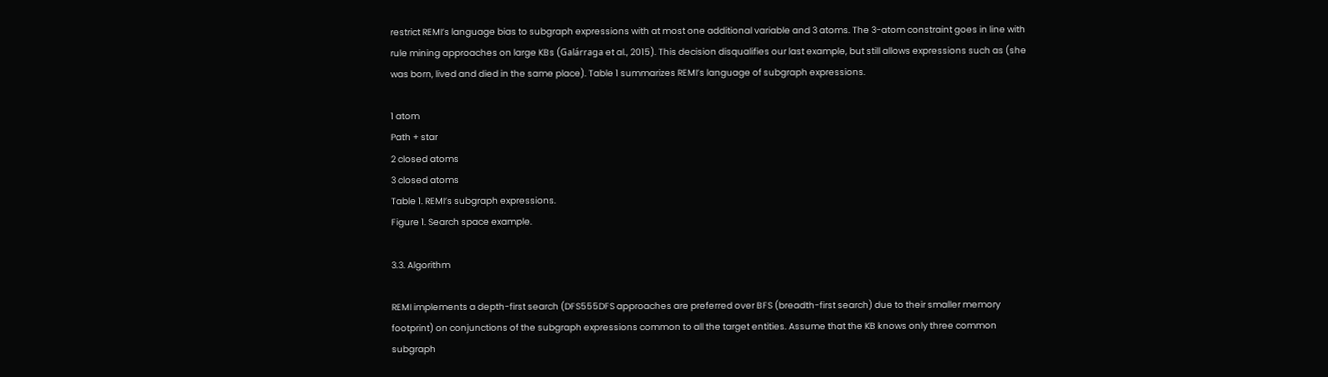restrict REMI’s language bias to subgraph expressions with at most one additional variable and 3 atoms. The 3-atom constraint goes in line with rule mining approaches on large KBs (Galárraga et al., 2015). This decision disqualifies our last example, but still allows expressions such as (she was born, lived and died in the same place). Table 1 summarizes REMI’s language of subgraph expressions.

1 atom
Path + star
2 closed atoms
3 closed atoms
Table 1. REMI’s subgraph expressions.
Figure 1. Search space example.

3.3. Algorithm

REMI implements a depth-first search (DFS555DFS approaches are preferred over BFS (breadth-first search) due to their smaller memory footprint) on conjunctions of the subgraph expressions common to all the target entities. Assume that the KB knows only three common subgraph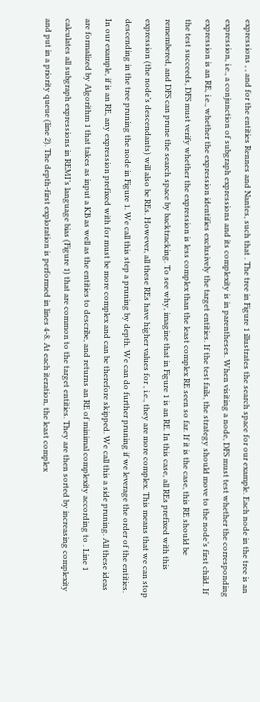expressions , , and for the entities Rennes and Nantes, such that . The tree in Figure 1 illustrates the search space for our example. Each node in the tree is an expression, i.e., a conjunction of subgraph expressions and its complexity is in parentheses. When visiting a node, DFS must test whether the corresponding expression is an RE, i.e., whether the expression identifies exclusively the target entities. If the test fails, the strategy should move to the node’s first child. If the test succeeds, DFS must verify whether the expression is less complex than the least complex RE seen so far. If it is the case, this RE should be remembered, and DFS can prune the search space by backtracking. To see why, imagine that in Figure 1 is an RE. In this case, all REs prefixed with this expression (the node’s descendants) will also be REs. However, all these REs have higher values for , i.e., they are more complex. This means that we can stop descending in the tree pruning the node in Figure 1. We call this step a pruning by depth. We can do further pruning if we leverage the order of the entities. In our example, if is an RE, any expression prefixed with for must be more complex and can be therefore skipped. We call this a side pruning. All these ideas are formalized by Algorithm 1 that takes as input a KB as well as the entities to describe, and returns an RE of minimal complexity according to . Line 1 calculates all subgraph expressions in REMI’s language bias (Figure 1) that are common to the target entities. They are then sorted by increasing complexity and put in a priority queue (line 2). The depth-first exploration is performed in lines 4-8. At each iteration, the least complex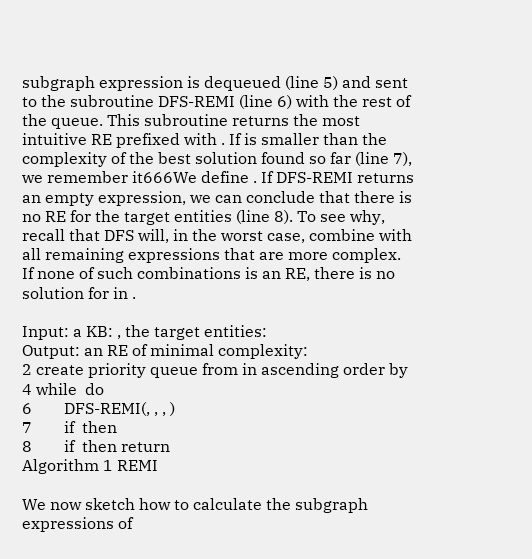subgraph expression is dequeued (line 5) and sent to the subroutine DFS-REMI (line 6) with the rest of the queue. This subroutine returns the most intuitive RE prefixed with . If is smaller than the complexity of the best solution found so far (line 7), we remember it666We define . If DFS-REMI returns an empty expression, we can conclude that there is no RE for the target entities (line 8). To see why, recall that DFS will, in the worst case, combine with all remaining expressions that are more complex. If none of such combinations is an RE, there is no solution for in .

Input: a KB: , the target entities:
Output: an RE of minimal complexity:
2 create priority queue from in ascending order by
4 while  do
6        DFS-REMI(, , , )
7        if  then
8        if  then return
Algorithm 1 REMI

We now sketch how to calculate the subgraph expressions of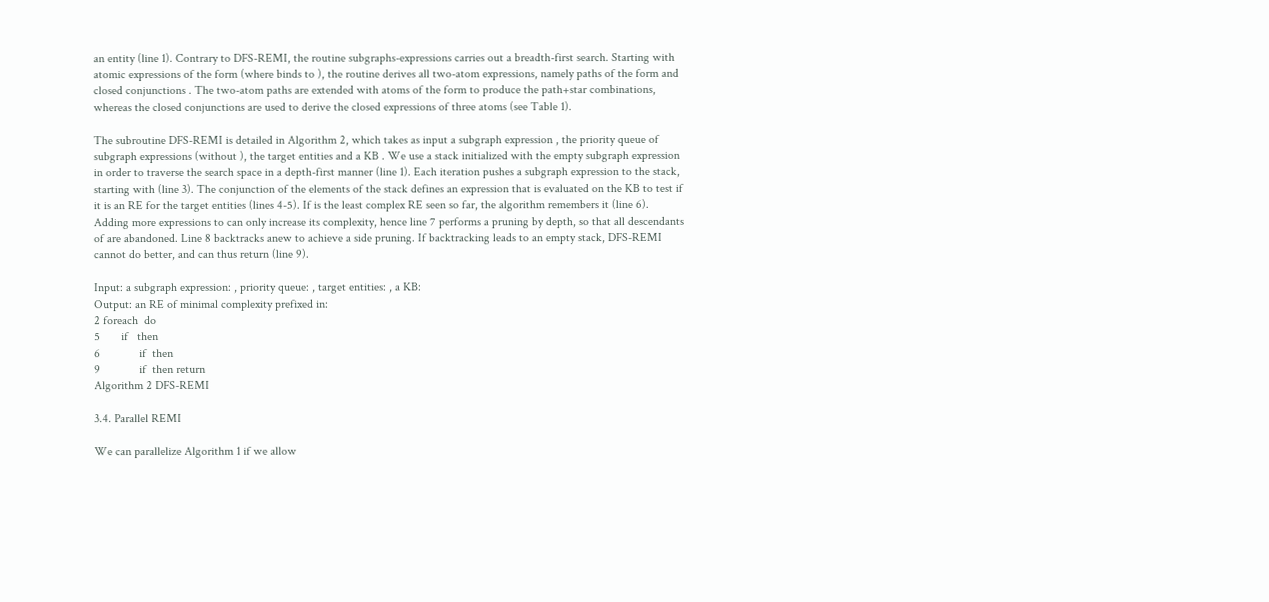an entity (line 1). Contrary to DFS-REMI, the routine subgraphs-expressions carries out a breadth-first search. Starting with atomic expressions of the form (where binds to ), the routine derives all two-atom expressions, namely paths of the form and closed conjunctions . The two-atom paths are extended with atoms of the form to produce the path+star combinations, whereas the closed conjunctions are used to derive the closed expressions of three atoms (see Table 1).

The subroutine DFS-REMI is detailed in Algorithm 2, which takes as input a subgraph expression , the priority queue of subgraph expressions (without ), the target entities and a KB . We use a stack initialized with the empty subgraph expression in order to traverse the search space in a depth-first manner (line 1). Each iteration pushes a subgraph expression to the stack, starting with (line 3). The conjunction of the elements of the stack defines an expression that is evaluated on the KB to test if it is an RE for the target entities (lines 4-5). If is the least complex RE seen so far, the algorithm remembers it (line 6). Adding more expressions to can only increase its complexity, hence line 7 performs a pruning by depth, so that all descendants of are abandoned. Line 8 backtracks anew to achieve a side pruning. If backtracking leads to an empty stack, DFS-REMI cannot do better, and can thus return (line 9).

Input: a subgraph expression: , priority queue: , target entities: , a KB:
Output: an RE of minimal complexity prefixed in:
2 foreach  do
5       if   then
6             if  then
9             if  then return
Algorithm 2 DFS-REMI

3.4. Parallel REMI

We can parallelize Algorithm 1 if we allow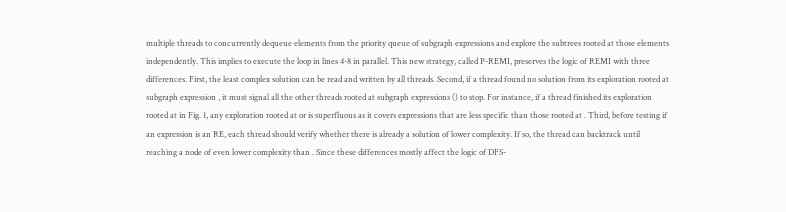multiple threads to concurrently dequeue elements from the priority queue of subgraph expressions and explore the subtrees rooted at those elements independently. This implies to execute the loop in lines 4-8 in parallel. This new strategy, called P-REMI, preserves the logic of REMI with three differences. First, the least complex solution can be read and written by all threads. Second, if a thread found no solution from its exploration rooted at subgraph expression , it must signal all the other threads rooted at subgraph expressions () to stop. For instance, if a thread finished its exploration rooted at in Fig. 1, any exploration rooted at or is superfluous as it covers expressions that are less specific than those rooted at . Third, before testing if an expression is an RE, each thread should verify whether there is already a solution of lower complexity. If so, the thread can backtrack until reaching a node of even lower complexity than . Since these differences mostly affect the logic of DFS-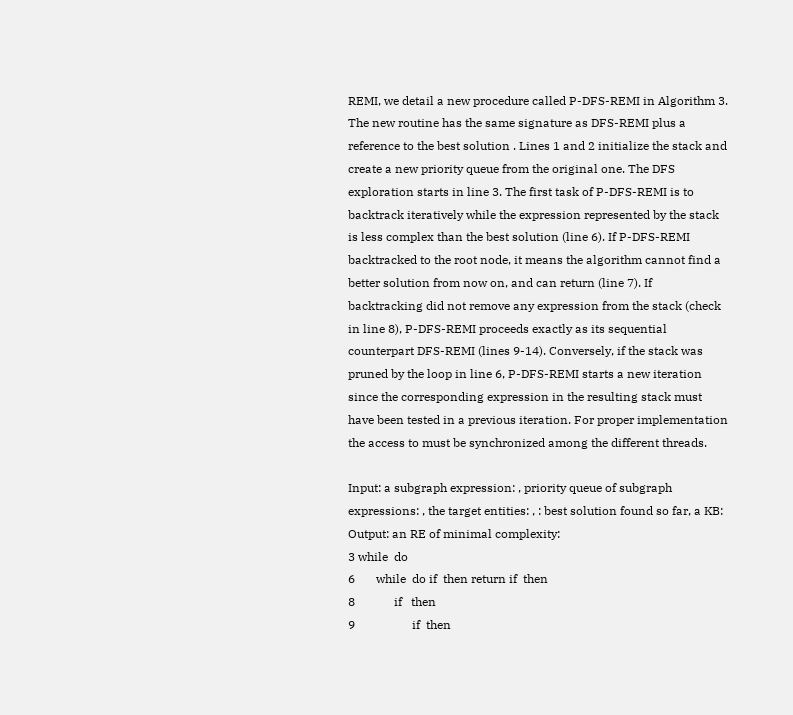REMI, we detail a new procedure called P-DFS-REMI in Algorithm 3. The new routine has the same signature as DFS-REMI plus a reference to the best solution . Lines 1 and 2 initialize the stack and create a new priority queue from the original one. The DFS exploration starts in line 3. The first task of P-DFS-REMI is to backtrack iteratively while the expression represented by the stack is less complex than the best solution (line 6). If P-DFS-REMI backtracked to the root node, it means the algorithm cannot find a better solution from now on, and can return (line 7). If backtracking did not remove any expression from the stack (check in line 8), P-DFS-REMI proceeds exactly as its sequential counterpart DFS-REMI (lines 9-14). Conversely, if the stack was pruned by the loop in line 6, P-DFS-REMI starts a new iteration since the corresponding expression in the resulting stack must have been tested in a previous iteration. For proper implementation the access to must be synchronized among the different threads.

Input: a subgraph expression: , priority queue of subgraph expressions: , the target entities: , : best solution found so far, a KB:
Output: an RE of minimal complexity:
3 while  do
6       while  do if  then return if  then
8             if   then
9                   if  then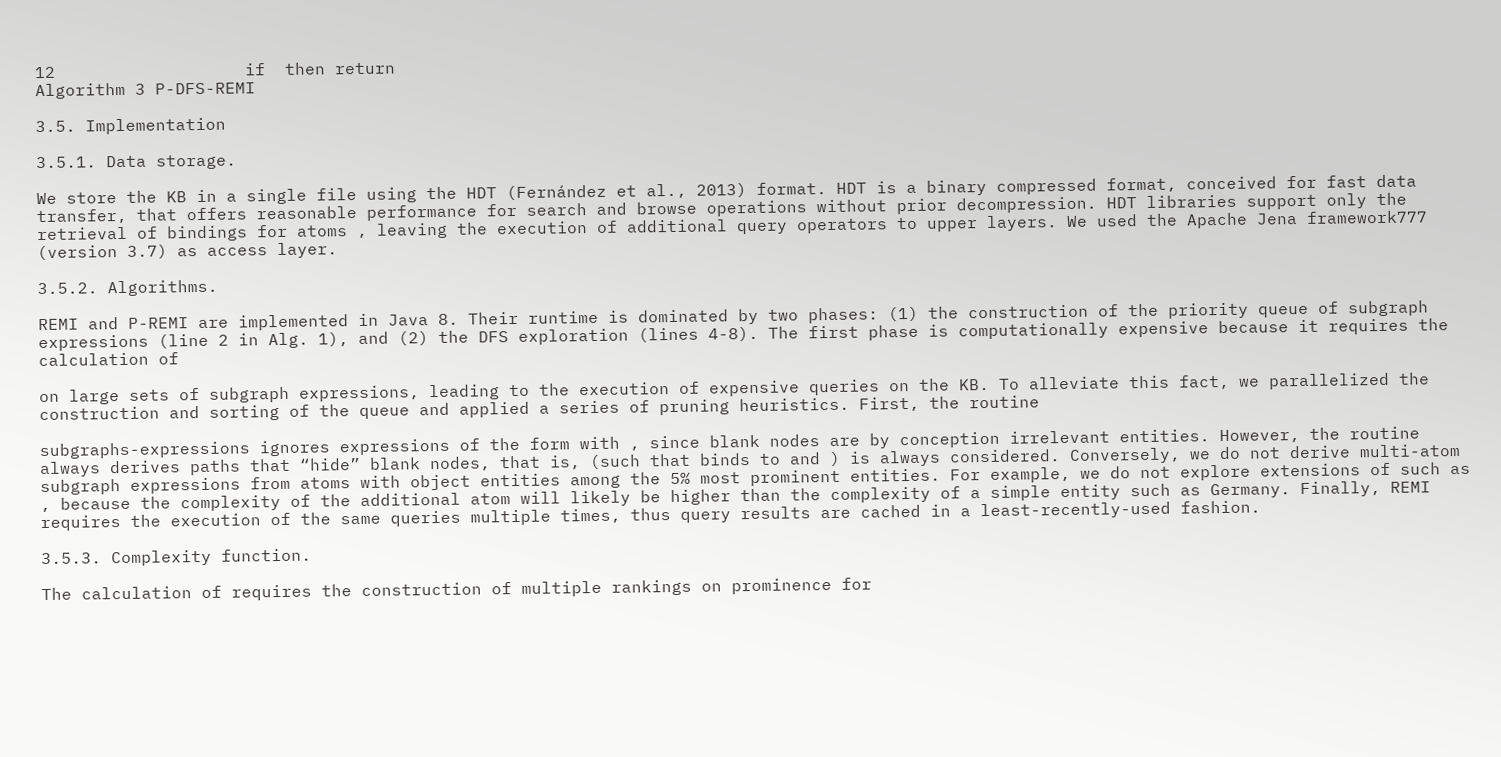12                   if  then return
Algorithm 3 P-DFS-REMI

3.5. Implementation

3.5.1. Data storage.

We store the KB in a single file using the HDT (Fernández et al., 2013) format. HDT is a binary compressed format, conceived for fast data transfer, that offers reasonable performance for search and browse operations without prior decompression. HDT libraries support only the retrieval of bindings for atoms , leaving the execution of additional query operators to upper layers. We used the Apache Jena framework777 (version 3.7) as access layer.

3.5.2. Algorithms.

REMI and P-REMI are implemented in Java 8. Their runtime is dominated by two phases: (1) the construction of the priority queue of subgraph expressions (line 2 in Alg. 1), and (2) the DFS exploration (lines 4-8). The first phase is computationally expensive because it requires the calculation of

on large sets of subgraph expressions, leading to the execution of expensive queries on the KB. To alleviate this fact, we parallelized the construction and sorting of the queue and applied a series of pruning heuristics. First, the routine

subgraphs-expressions ignores expressions of the form with , since blank nodes are by conception irrelevant entities. However, the routine always derives paths that “hide” blank nodes, that is, (such that binds to and ) is always considered. Conversely, we do not derive multi-atom subgraph expressions from atoms with object entities among the 5% most prominent entities. For example, we do not explore extensions of such as , because the complexity of the additional atom will likely be higher than the complexity of a simple entity such as Germany. Finally, REMI requires the execution of the same queries multiple times, thus query results are cached in a least-recently-used fashion.

3.5.3. Complexity function.

The calculation of requires the construction of multiple rankings on prominence for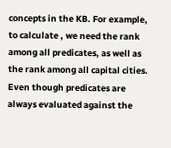concepts in the KB. For example, to calculate , we need the rank among all predicates, as well as the rank among all capital cities. Even though predicates are always evaluated against the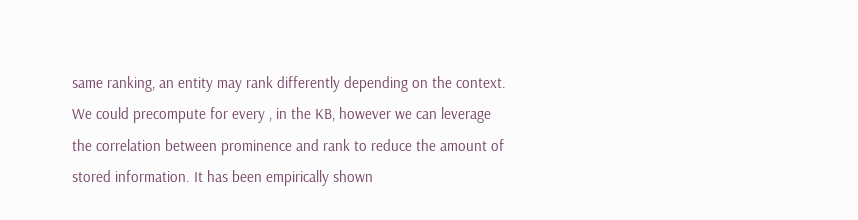same ranking, an entity may rank differently depending on the context. We could precompute for every , in the KB, however we can leverage the correlation between prominence and rank to reduce the amount of stored information. It has been empirically shown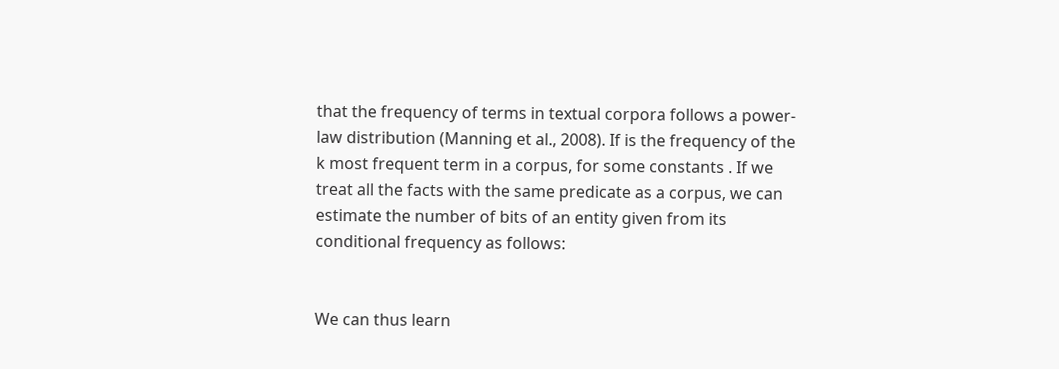that the frequency of terms in textual corpora follows a power-law distribution (Manning et al., 2008). If is the frequency of the k most frequent term in a corpus, for some constants . If we treat all the facts with the same predicate as a corpus, we can estimate the number of bits of an entity given from its conditional frequency as follows:


We can thus learn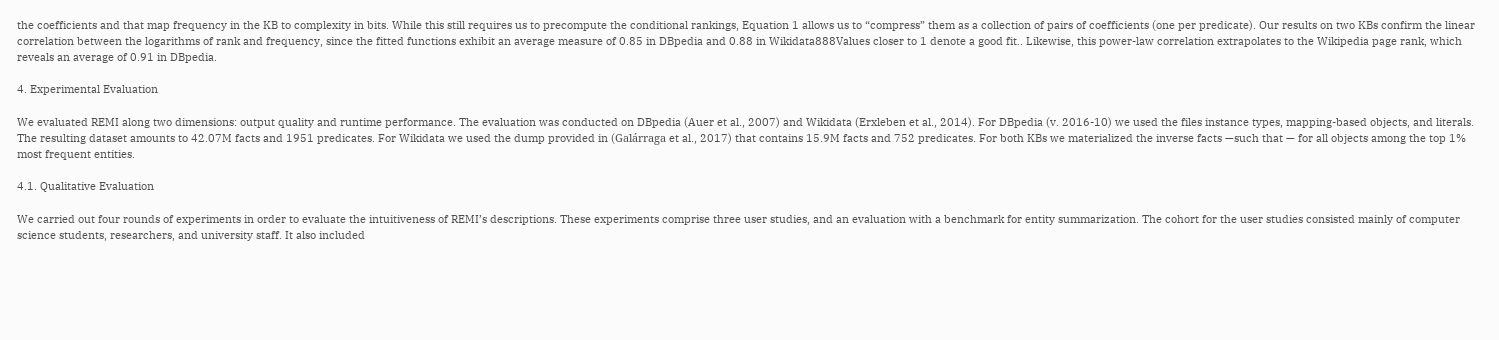the coefficients and that map frequency in the KB to complexity in bits. While this still requires us to precompute the conditional rankings, Equation 1 allows us to “compress” them as a collection of pairs of coefficients (one per predicate). Our results on two KBs confirm the linear correlation between the logarithms of rank and frequency, since the fitted functions exhibit an average measure of 0.85 in DBpedia and 0.88 in Wikidata888Values closer to 1 denote a good fit.. Likewise, this power-law correlation extrapolates to the Wikipedia page rank, which reveals an average of 0.91 in DBpedia.

4. Experimental Evaluation

We evaluated REMI along two dimensions: output quality and runtime performance. The evaluation was conducted on DBpedia (Auer et al., 2007) and Wikidata (Erxleben et al., 2014). For DBpedia (v. 2016-10) we used the files instance types, mapping-based objects, and literals. The resulting dataset amounts to 42.07M facts and 1951 predicates. For Wikidata we used the dump provided in (Galárraga et al., 2017) that contains 15.9M facts and 752 predicates. For both KBs we materialized the inverse facts —such that — for all objects among the top 1% most frequent entities.

4.1. Qualitative Evaluation

We carried out four rounds of experiments in order to evaluate the intuitiveness of REMI’s descriptions. These experiments comprise three user studies, and an evaluation with a benchmark for entity summarization. The cohort for the user studies consisted mainly of computer science students, researchers, and university staff. It also included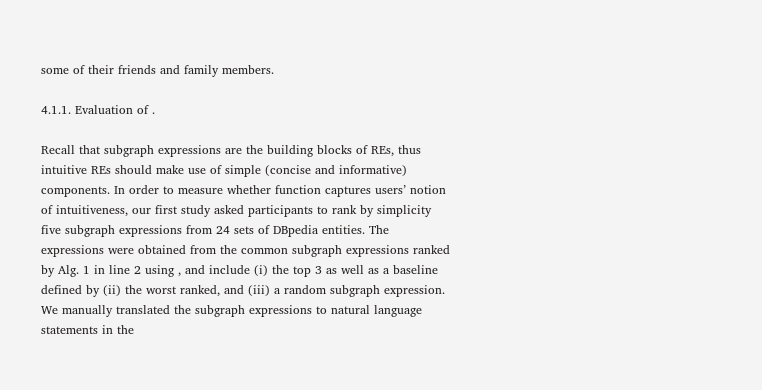some of their friends and family members.

4.1.1. Evaluation of .

Recall that subgraph expressions are the building blocks of REs, thus intuitive REs should make use of simple (concise and informative) components. In order to measure whether function captures users’ notion of intuitiveness, our first study asked participants to rank by simplicity five subgraph expressions from 24 sets of DBpedia entities. The expressions were obtained from the common subgraph expressions ranked by Alg. 1 in line 2 using , and include (i) the top 3 as well as a baseline defined by (ii) the worst ranked, and (iii) a random subgraph expression. We manually translated the subgraph expressions to natural language statements in the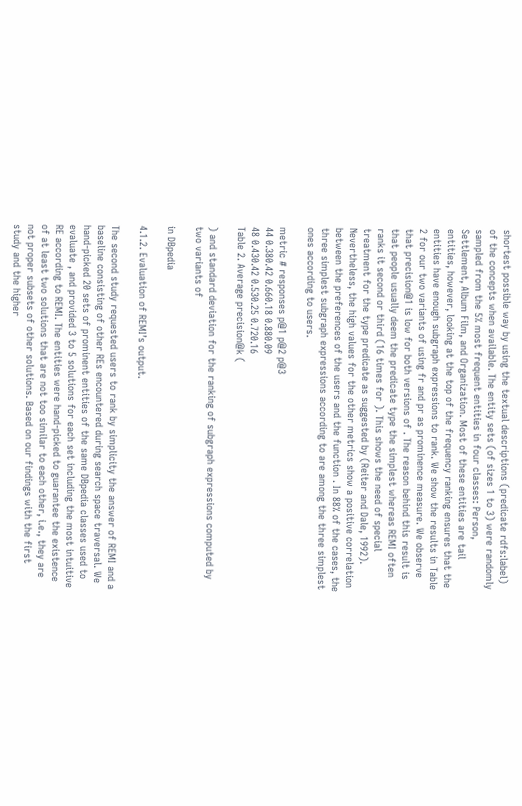shortest possible way by using the textual descriptions (predicate rdfs:label) of the concepts when available. The entity sets (of sizes 1 to 3) were randomly sampled from the 5% most frequent entities in four classes: Person, Settlement, Album Film, and Organization. Most of these entities are tail entities, however, looking at the top of the frequency ranking ensures that the entities have enough subgraph expressions to rank. We show the results in Table 2 for our two variants of using fr and pr as prominence measure. We observe that precision@1 is low for both versions of . The reason behind this result is that people usually deem the predicate type the simplest whereas REMI often ranks it second or third (16 times for ). This shows the need of special treatment for the type predicate as suggested by (Reiter and Dale, 1992). Nevertheless, the high values for the other metrics show a positive correlation between the preferences of the users and the function . In 88% of the cases, the three simplest subgraph expressions according to are among the three simplest ones according to users.

metric # responses p@1 p@2 p@3
44 0.380.42 0.660.18 0.880.09
48 0.430.42 0.530.25 0.720.16
Table 2. Average precision@k (

) and standard deviation for the ranking of subgraph expressions computed by two variants of

in DBpedia

4.1.2. Evaluation of REMI’s output.

The second study requested users to rank by simplicity the answer of REMI and a baseline consisting of other REs encountered during search space traversal. We hand-picked 20 sets of prominent entities of the same DBpedia classes used to evaluate , and provided 3 to 5 solutions for each set including the most intuitive RE according to REMI. The entities were hand-picked to guarantee the existence of at least two solutions that are not too similar to each other, i.e., they are not proper subsets of other solutions. Based on our findings with the first study and the higher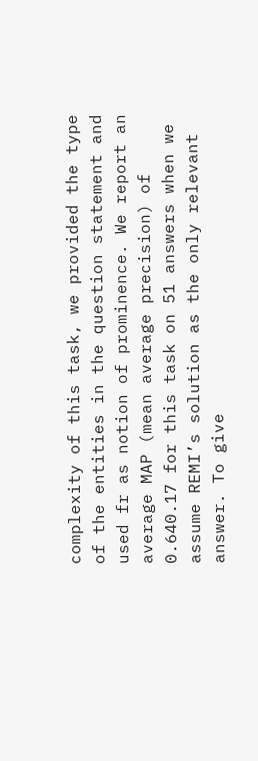complexity of this task, we provided the type of the entities in the question statement and used fr as notion of prominence. We report an average MAP (mean average precision) of 0.640.17 for this task on 51 answers when we assume REMI’s solution as the only relevant answer. To give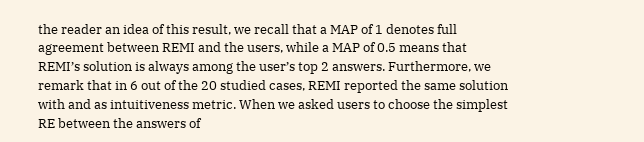the reader an idea of this result, we recall that a MAP of 1 denotes full agreement between REMI and the users, while a MAP of 0.5 means that REMI’s solution is always among the user’s top 2 answers. Furthermore, we remark that in 6 out of the 20 studied cases, REMI reported the same solution with and as intuitiveness metric. When we asked users to choose the simplest RE between the answers of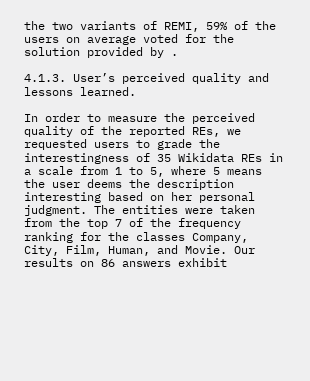the two variants of REMI, 59% of the users on average voted for the solution provided by .

4.1.3. User’s perceived quality and lessons learned.

In order to measure the perceived quality of the reported REs, we requested users to grade the interestingness of 35 Wikidata REs in a scale from 1 to 5, where 5 means the user deems the description interesting based on her personal judgment. The entities were taken from the top 7 of the frequency ranking for the classes Company, City, Film, Human, and Movie. Our results on 86 answers exhibit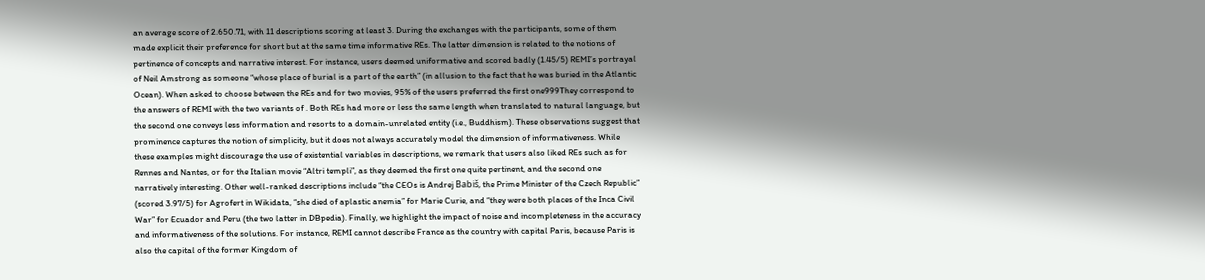an average score of 2.650.71, with 11 descriptions scoring at least 3. During the exchanges with the participants, some of them made explicit their preference for short but at the same time informative REs. The latter dimension is related to the notions of pertinence of concepts and narrative interest. For instance, users deemed uniformative and scored badly (1.45/5) REMI’s portrayal of Neil Amstrong as someone “whose place of burial is a part of the earth” (in allusion to the fact that he was buried in the Atlantic Ocean). When asked to choose between the REs and for two movies, 95% of the users preferred the first one999They correspond to the answers of REMI with the two variants of . Both REs had more or less the same length when translated to natural language, but the second one conveys less information and resorts to a domain-unrelated entity (i.e., Buddhism). These observations suggest that prominence captures the notion of simplicity, but it does not always accurately model the dimension of informativeness. While these examples might discourage the use of existential variables in descriptions, we remark that users also liked REs such as for Rennes and Nantes, or for the Italian movie “Altri templi”, as they deemed the first one quite pertinent, and the second one narratively interesting. Other well-ranked descriptions include “the CEOs is Andrej Babiš, the Prime Minister of the Czech Republic” (scored 3.97/5) for Agrofert in Wikidata, “she died of aplastic anemia” for Marie Curie, and “they were both places of the Inca Civil War” for Ecuador and Peru (the two latter in DBpedia). Finally, we highlight the impact of noise and incompleteness in the accuracy and informativeness of the solutions. For instance, REMI cannot describe France as the country with capital Paris, because Paris is also the capital of the former Kingdom of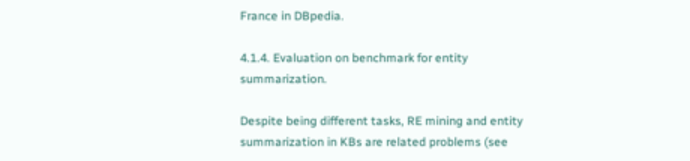France in DBpedia.

4.1.4. Evaluation on benchmark for entity summarization.

Despite being different tasks, RE mining and entity summarization in KBs are related problems (see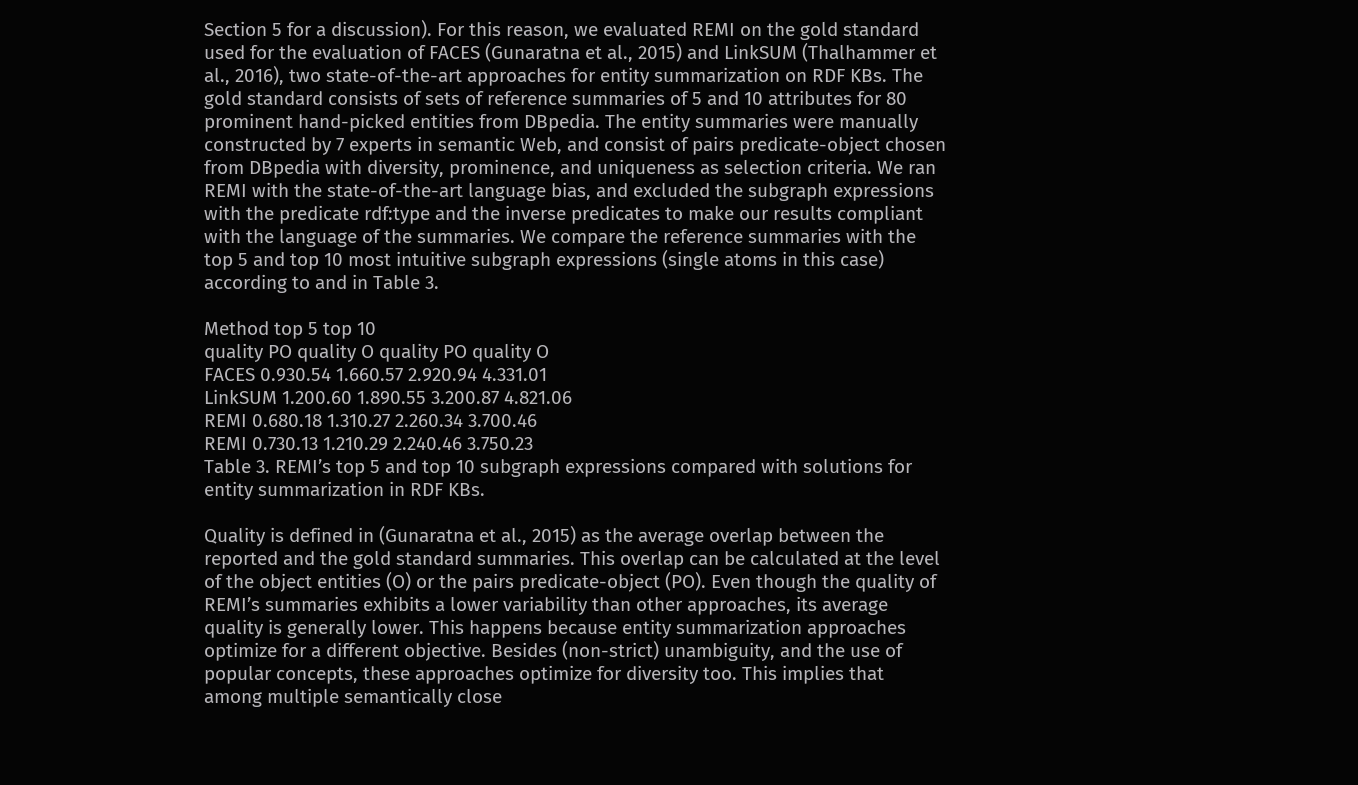Section 5 for a discussion). For this reason, we evaluated REMI on the gold standard used for the evaluation of FACES (Gunaratna et al., 2015) and LinkSUM (Thalhammer et al., 2016), two state-of-the-art approaches for entity summarization on RDF KBs. The gold standard consists of sets of reference summaries of 5 and 10 attributes for 80 prominent hand-picked entities from DBpedia. The entity summaries were manually constructed by 7 experts in semantic Web, and consist of pairs predicate-object chosen from DBpedia with diversity, prominence, and uniqueness as selection criteria. We ran REMI with the state-of-the-art language bias, and excluded the subgraph expressions with the predicate rdf:type and the inverse predicates to make our results compliant with the language of the summaries. We compare the reference summaries with the top 5 and top 10 most intuitive subgraph expressions (single atoms in this case) according to and in Table 3.

Method top 5 top 10
quality PO quality O quality PO quality O
FACES 0.930.54 1.660.57 2.920.94 4.331.01
LinkSUM 1.200.60 1.890.55 3.200.87 4.821.06
REMI 0.680.18 1.310.27 2.260.34 3.700.46
REMI 0.730.13 1.210.29 2.240.46 3.750.23
Table 3. REMI’s top 5 and top 10 subgraph expressions compared with solutions for entity summarization in RDF KBs.

Quality is defined in (Gunaratna et al., 2015) as the average overlap between the reported and the gold standard summaries. This overlap can be calculated at the level of the object entities (O) or the pairs predicate-object (PO). Even though the quality of REMI’s summaries exhibits a lower variability than other approaches, its average quality is generally lower. This happens because entity summarization approaches optimize for a different objective. Besides (non-strict) unambiguity, and the use of popular concepts, these approaches optimize for diversity too. This implies that among multiple semantically close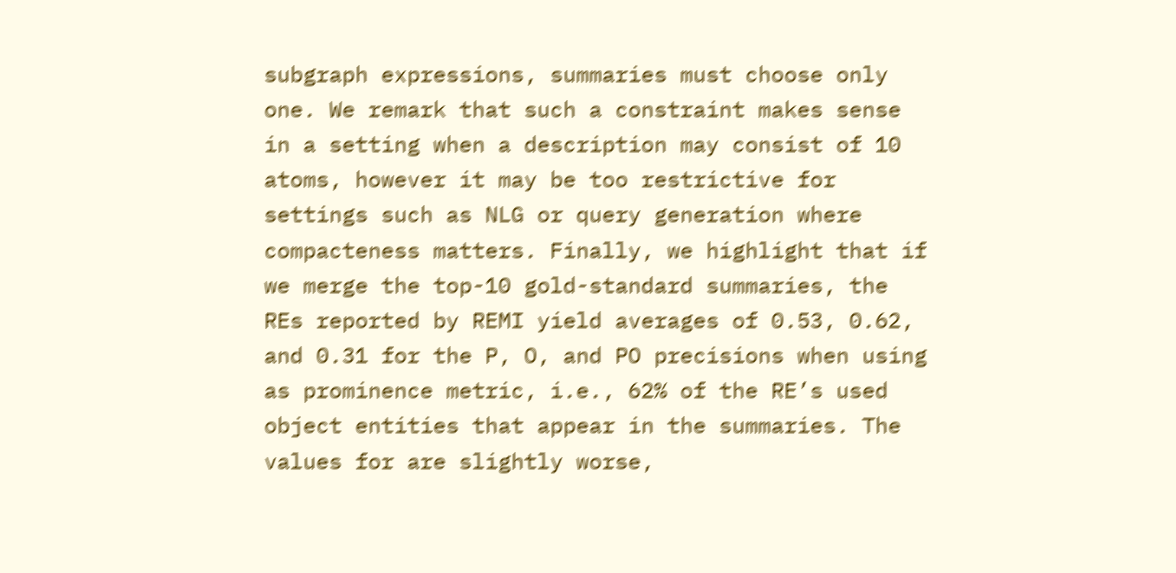subgraph expressions, summaries must choose only one. We remark that such a constraint makes sense in a setting when a description may consist of 10 atoms, however it may be too restrictive for settings such as NLG or query generation where compacteness matters. Finally, we highlight that if we merge the top-10 gold-standard summaries, the REs reported by REMI yield averages of 0.53, 0.62, and 0.31 for the P, O, and PO precisions when using as prominence metric, i.e., 62% of the RE’s used object entities that appear in the summaries. The values for are slightly worse,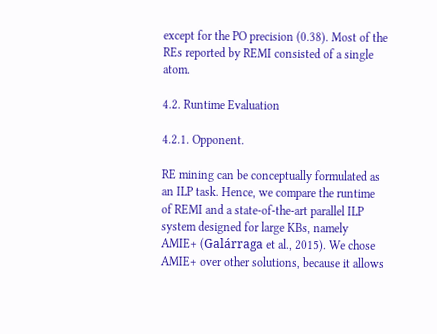except for the PO precision (0.38). Most of the REs reported by REMI consisted of a single atom.

4.2. Runtime Evaluation

4.2.1. Opponent.

RE mining can be conceptually formulated as an ILP task. Hence, we compare the runtime of REMI and a state-of-the-art parallel ILP system designed for large KBs, namely AMIE+ (Galárraga et al., 2015). We chose AMIE+ over other solutions, because it allows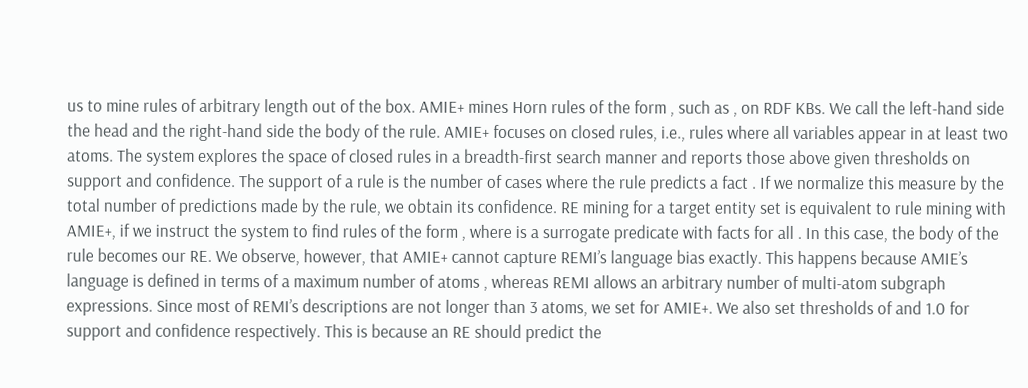us to mine rules of arbitrary length out of the box. AMIE+ mines Horn rules of the form , such as , on RDF KBs. We call the left-hand side the head and the right-hand side the body of the rule. AMIE+ focuses on closed rules, i.e., rules where all variables appear in at least two atoms. The system explores the space of closed rules in a breadth-first search manner and reports those above given thresholds on support and confidence. The support of a rule is the number of cases where the rule predicts a fact . If we normalize this measure by the total number of predictions made by the rule, we obtain its confidence. RE mining for a target entity set is equivalent to rule mining with AMIE+, if we instruct the system to find rules of the form , where is a surrogate predicate with facts for all . In this case, the body of the rule becomes our RE. We observe, however, that AMIE+ cannot capture REMI’s language bias exactly. This happens because AMIE’s language is defined in terms of a maximum number of atoms , whereas REMI allows an arbitrary number of multi-atom subgraph expressions. Since most of REMI’s descriptions are not longer than 3 atoms, we set for AMIE+. We also set thresholds of and 1.0 for support and confidence respectively. This is because an RE should predict the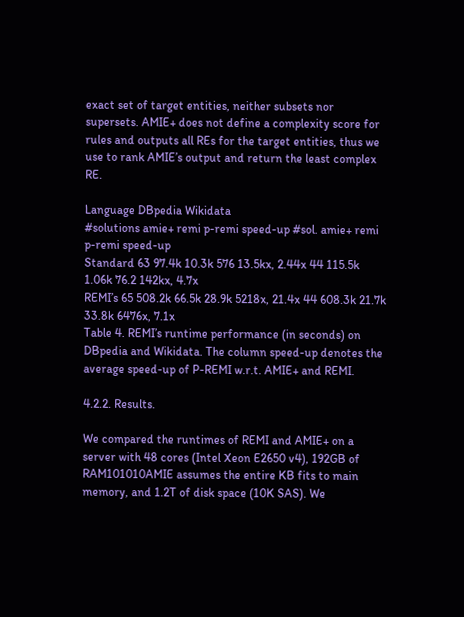exact set of target entities, neither subsets nor supersets. AMIE+ does not define a complexity score for rules and outputs all REs for the target entities, thus we use to rank AMIE’s output and return the least complex RE.

Language DBpedia Wikidata
#solutions amie+ remi p-remi speed-up #sol. amie+ remi p-remi speed-up
Standard 63 97.4k 10.3k 576 13.5kx, 2.44x 44 115.5k 1.06k 76.2 142kx, 4.7x
REMI’s 65 508.2k 66.5k 28.9k 5218x, 21.4x 44 608.3k 21.7k 33.8k 6476x, 7.1x
Table 4. REMI’s runtime performance (in seconds) on DBpedia and Wikidata. The column speed-up denotes the average speed-up of P-REMI w.r.t. AMIE+ and REMI.

4.2.2. Results.

We compared the runtimes of REMI and AMIE+ on a server with 48 cores (Intel Xeon E2650 v4), 192GB of RAM101010AMIE assumes the entire KB fits to main memory, and 1.2T of disk space (10K SAS). We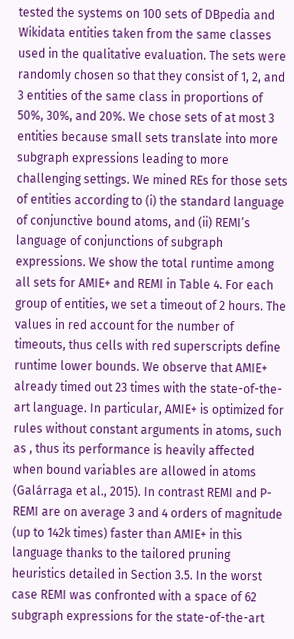tested the systems on 100 sets of DBpedia and Wikidata entities taken from the same classes used in the qualitative evaluation. The sets were randomly chosen so that they consist of 1, 2, and 3 entities of the same class in proportions of 50%, 30%, and 20%. We chose sets of at most 3 entities because small sets translate into more subgraph expressions leading to more challenging settings. We mined REs for those sets of entities according to (i) the standard language of conjunctive bound atoms, and (ii) REMI’s language of conjunctions of subgraph expressions. We show the total runtime among all sets for AMIE+ and REMI in Table 4. For each group of entities, we set a timeout of 2 hours. The values in red account for the number of timeouts, thus cells with red superscripts define runtime lower bounds. We observe that AMIE+ already timed out 23 times with the state-of-the-art language. In particular, AMIE+ is optimized for rules without constant arguments in atoms, such as , thus its performance is heavily affected when bound variables are allowed in atoms (Galárraga et al., 2015). In contrast REMI and P-REMI are on average 3 and 4 orders of magnitude (up to 142k times) faster than AMIE+ in this language thanks to the tailored pruning heuristics detailed in Section 3.5. In the worst case REMI was confronted with a space of 62 subgraph expressions for the state-of-the-art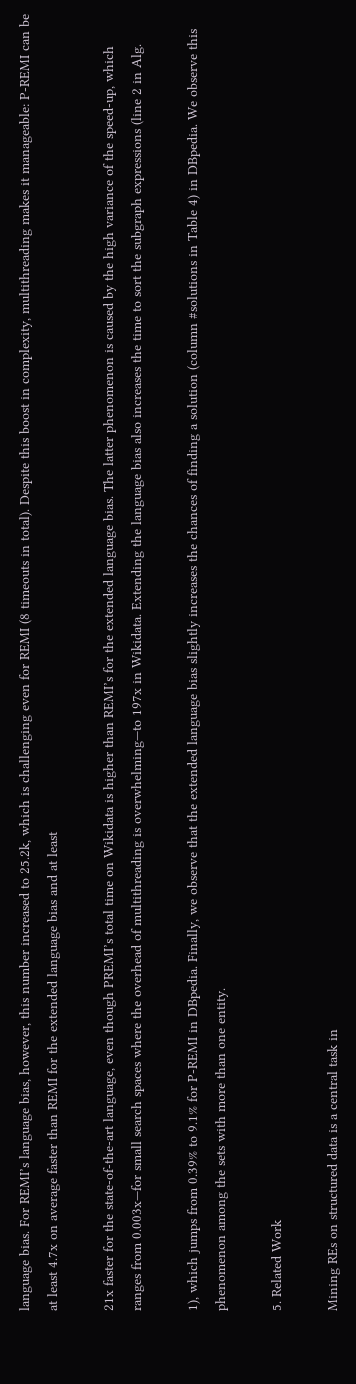language bias. For REMI’s language bias, however, this number increased to 25.2k, which is challenging even for REMI (8 timeouts in total). Despite this boost in complexity, multithreading makes it manageable: P-REMI can be at least 4.7x on average faster than REMI for the extended language bias and at least

21x faster for the state-of-the-art language, even though PREMI’s total time on Wikidata is higher than REMI’s for the extended language bias. The latter phenomenon is caused by the high variance of the speed-up, which ranges from 0.003x—for small search spaces where the overhead of multithreading is overwhelming—to 197x in Wikidata. Extending the language bias also increases the time to sort the subgraph expressions (line 2 in Alg.

1), which jumps from 0.39% to 9.1% for P-REMI in DBpedia. Finally, we observe that the extended language bias slightly increases the chances of finding a solution (column #solutions in Table 4) in DBpedia. We observe this phenomenon among the sets with more than one entity.

5. Related Work

Mining REs on structured data is a central task in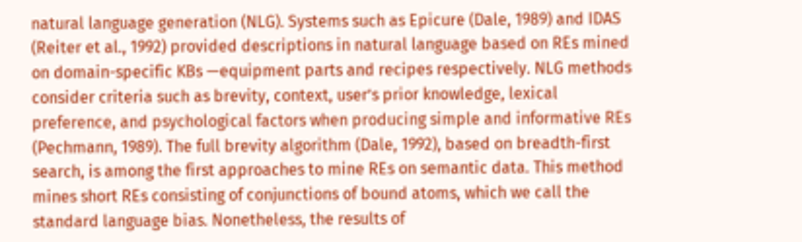natural language generation (NLG). Systems such as Epicure (Dale, 1989) and IDAS (Reiter et al., 1992) provided descriptions in natural language based on REs mined on domain-specific KBs —equipment parts and recipes respectively. NLG methods consider criteria such as brevity, context, user’s prior knowledge, lexical preference, and psychological factors when producing simple and informative REs (Pechmann, 1989). The full brevity algorithm (Dale, 1992), based on breadth-first search, is among the first approaches to mine REs on semantic data. This method mines short REs consisting of conjunctions of bound atoms, which we call the standard language bias. Nonetheless, the results of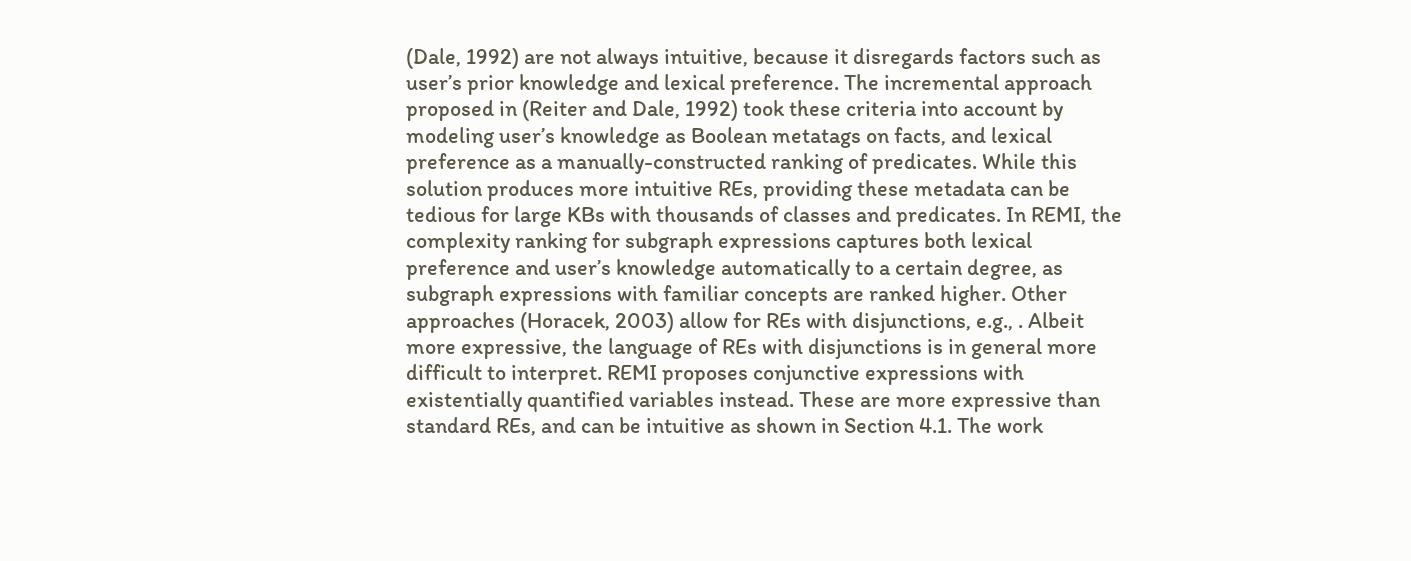(Dale, 1992) are not always intuitive, because it disregards factors such as user’s prior knowledge and lexical preference. The incremental approach proposed in (Reiter and Dale, 1992) took these criteria into account by modeling user’s knowledge as Boolean metatags on facts, and lexical preference as a manually-constructed ranking of predicates. While this solution produces more intuitive REs, providing these metadata can be tedious for large KBs with thousands of classes and predicates. In REMI, the complexity ranking for subgraph expressions captures both lexical preference and user’s knowledge automatically to a certain degree, as subgraph expressions with familiar concepts are ranked higher. Other approaches (Horacek, 2003) allow for REs with disjunctions, e.g., . Albeit more expressive, the language of REs with disjunctions is in general more difficult to interpret. REMI proposes conjunctive expressions with existentially quantified variables instead. These are more expressive than standard REs, and can be intuitive as shown in Section 4.1. The work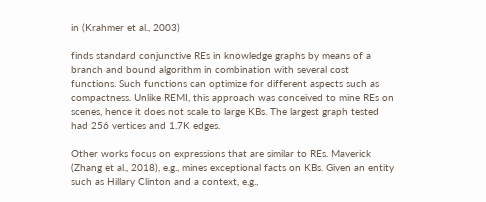in (Krahmer et al., 2003)

finds standard conjunctive REs in knowledge graphs by means of a branch and bound algorithm in combination with several cost functions. Such functions can optimize for different aspects such as compactness. Unlike REMI, this approach was conceived to mine REs on scenes, hence it does not scale to large KBs. The largest graph tested had 256 vertices and 1.7K edges.

Other works focus on expressions that are similar to REs. Maverick (Zhang et al., 2018), e.g., mines exceptional facts on KBs. Given an entity such as Hillary Clinton and a context, e.g.,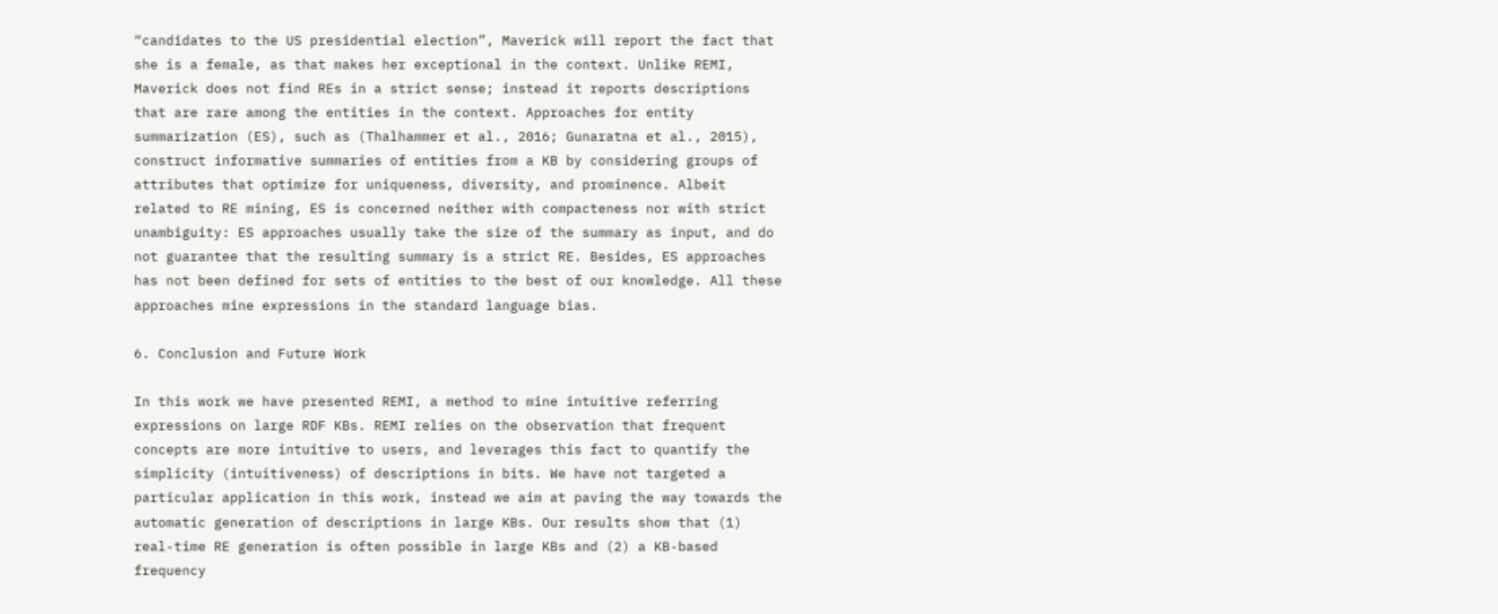“candidates to the US presidential election”, Maverick will report the fact that she is a female, as that makes her exceptional in the context. Unlike REMI, Maverick does not find REs in a strict sense; instead it reports descriptions that are rare among the entities in the context. Approaches for entity summarization (ES), such as (Thalhammer et al., 2016; Gunaratna et al., 2015), construct informative summaries of entities from a KB by considering groups of attributes that optimize for uniqueness, diversity, and prominence. Albeit related to RE mining, ES is concerned neither with compacteness nor with strict unambiguity: ES approaches usually take the size of the summary as input, and do not guarantee that the resulting summary is a strict RE. Besides, ES approaches has not been defined for sets of entities to the best of our knowledge. All these approaches mine expressions in the standard language bias.

6. Conclusion and Future Work

In this work we have presented REMI, a method to mine intuitive referring expressions on large RDF KBs. REMI relies on the observation that frequent concepts are more intuitive to users, and leverages this fact to quantify the simplicity (intuitiveness) of descriptions in bits. We have not targeted a particular application in this work, instead we aim at paving the way towards the automatic generation of descriptions in large KBs. Our results show that (1) real-time RE generation is often possible in large KBs and (2) a KB-based frequency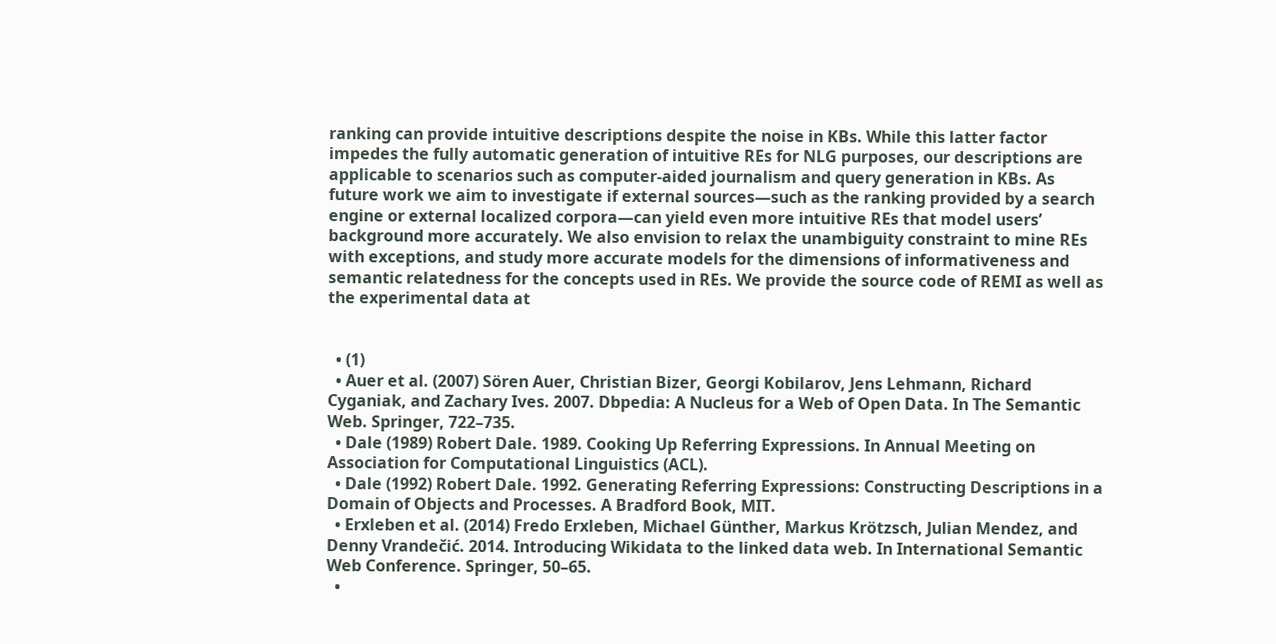ranking can provide intuitive descriptions despite the noise in KBs. While this latter factor impedes the fully automatic generation of intuitive REs for NLG purposes, our descriptions are applicable to scenarios such as computer-aided journalism and query generation in KBs. As future work we aim to investigate if external sources—such as the ranking provided by a search engine or external localized corpora—can yield even more intuitive REs that model users’ background more accurately. We also envision to relax the unambiguity constraint to mine REs with exceptions, and study more accurate models for the dimensions of informativeness and semantic relatedness for the concepts used in REs. We provide the source code of REMI as well as the experimental data at


  • (1)
  • Auer et al. (2007) Sören Auer, Christian Bizer, Georgi Kobilarov, Jens Lehmann, Richard Cyganiak, and Zachary Ives. 2007. Dbpedia: A Nucleus for a Web of Open Data. In The Semantic Web. Springer, 722–735.
  • Dale (1989) Robert Dale. 1989. Cooking Up Referring Expressions. In Annual Meeting on Association for Computational Linguistics (ACL).
  • Dale (1992) Robert Dale. 1992. Generating Referring Expressions: Constructing Descriptions in a Domain of Objects and Processes. A Bradford Book, MIT.
  • Erxleben et al. (2014) Fredo Erxleben, Michael Günther, Markus Krötzsch, Julian Mendez, and Denny Vrandečić. 2014. Introducing Wikidata to the linked data web. In International Semantic Web Conference. Springer, 50–65.
  •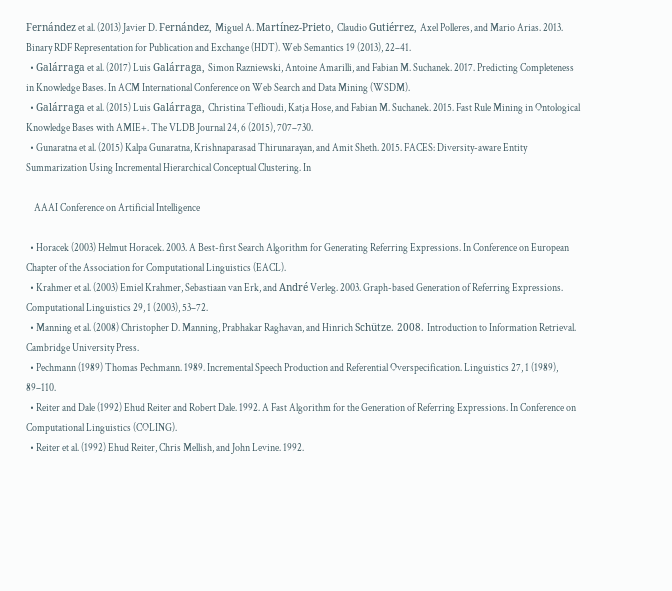Fernández et al. (2013) Javier D. Fernández, Miguel A. Martínez-Prieto, Claudio Gutiérrez, Axel Polleres, and Mario Arias. 2013. Binary RDF Representation for Publication and Exchange (HDT). Web Semantics 19 (2013), 22–41.
  • Galárraga et al. (2017) Luis Galárraga, Simon Razniewski, Antoine Amarilli, and Fabian M. Suchanek. 2017. Predicting Completeness in Knowledge Bases. In ACM International Conference on Web Search and Data Mining (WSDM).
  • Galárraga et al. (2015) Luis Galárraga, Christina Teflioudi, Katja Hose, and Fabian M. Suchanek. 2015. Fast Rule Mining in Ontological Knowledge Bases with AMIE+. The VLDB Journal 24, 6 (2015), 707–730.
  • Gunaratna et al. (2015) Kalpa Gunaratna, Krishnaparasad Thirunarayan, and Amit Sheth. 2015. FACES: Diversity-aware Entity Summarization Using Incremental Hierarchical Conceptual Clustering. In

    AAAI Conference on Artificial Intelligence

  • Horacek (2003) Helmut Horacek. 2003. A Best-first Search Algorithm for Generating Referring Expressions. In Conference on European Chapter of the Association for Computational Linguistics (EACL).
  • Krahmer et al. (2003) Emiel Krahmer, Sebastiaan van Erk, and André Verleg. 2003. Graph-based Generation of Referring Expressions. Computational Linguistics 29, 1 (2003), 53–72.
  • Manning et al. (2008) Christopher D. Manning, Prabhakar Raghavan, and Hinrich Schütze. 2008. Introduction to Information Retrieval. Cambridge University Press.
  • Pechmann (1989) Thomas Pechmann. 1989. Incremental Speech Production and Referential Overspecification. Linguistics 27, 1 (1989), 89–110.
  • Reiter and Dale (1992) Ehud Reiter and Robert Dale. 1992. A Fast Algorithm for the Generation of Referring Expressions. In Conference on Computational Linguistics (COLING).
  • Reiter et al. (1992) Ehud Reiter, Chris Mellish, and John Levine. 1992.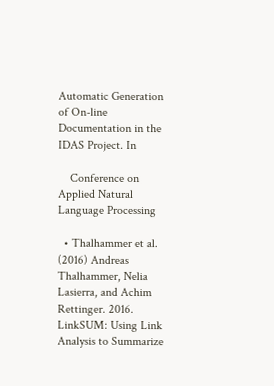Automatic Generation of On-line Documentation in the IDAS Project. In

    Conference on Applied Natural Language Processing

  • Thalhammer et al. (2016) Andreas Thalhammer, Nelia Lasierra, and Achim Rettinger. 2016. LinkSUM: Using Link Analysis to Summarize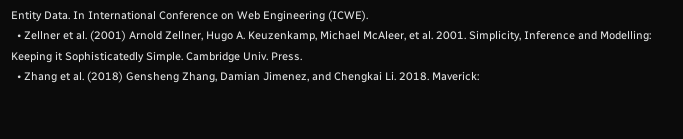Entity Data. In International Conference on Web Engineering (ICWE).
  • Zellner et al. (2001) Arnold Zellner, Hugo A. Keuzenkamp, Michael McAleer, et al. 2001. Simplicity, Inference and Modelling: Keeping it Sophisticatedly Simple. Cambridge Univ. Press.
  • Zhang et al. (2018) Gensheng Zhang, Damian Jimenez, and Chengkai Li. 2018. Maverick: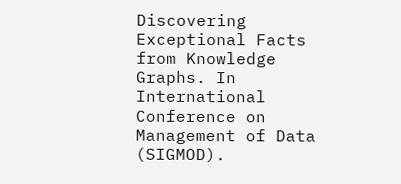Discovering Exceptional Facts from Knowledge Graphs. In International Conference on Management of Data (SIGMOD).